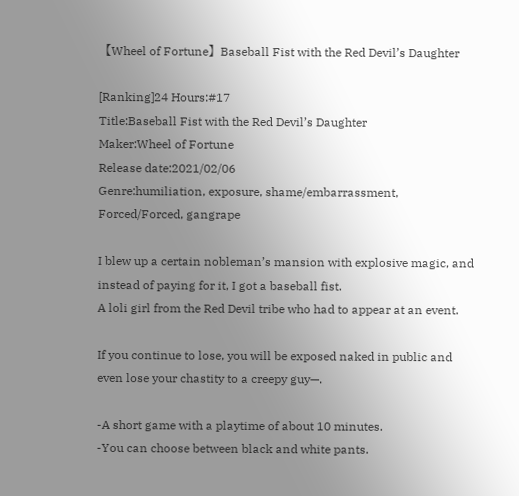【Wheel of Fortune】Baseball Fist with the Red Devil’s Daughter

[Ranking]24 Hours:#17
Title:Baseball Fist with the Red Devil’s Daughter
Maker:Wheel of Fortune
Release date:2021/02/06
Genre:humiliation, exposure, shame/embarrassment, Forced/Forced, gangrape

I blew up a certain nobleman’s mansion with explosive magic, and instead of paying for it, I got a baseball fist.
A loli girl from the Red Devil tribe who had to appear at an event.

If you continue to lose, you will be exposed naked in public and even lose your chastity to a creepy guy—.

-A short game with a playtime of about 10 minutes.
-You can choose between black and white pants.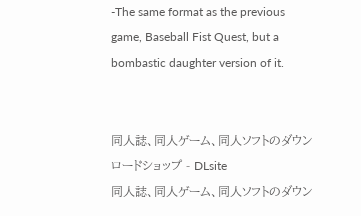-The same format as the previous game, Baseball Fist Quest, but a bombastic daughter version of it.


同人誌、同人ゲーム、同人ソフトのダウンロードショップ - DLsite
同人誌、同人ゲーム、同人ソフトのダウン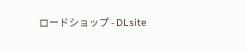ロードショップ - DLsite